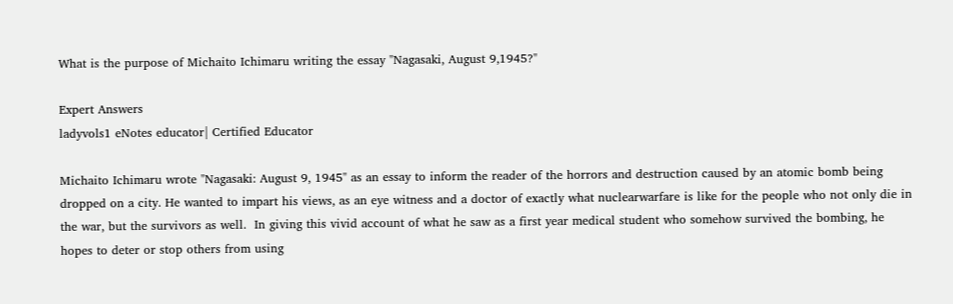What is the purpose of Michaito Ichimaru writing the essay "Nagasaki, August 9,1945?"

Expert Answers
ladyvols1 eNotes educator| Certified Educator

Michaito Ichimaru wrote "Nagasaki: August 9, 1945" as an essay to inform the reader of the horrors and destruction caused by an atomic bomb being dropped on a city. He wanted to impart his views, as an eye witness and a doctor of exactly what nuclearwarfare is like for the people who not only die in the war, but the survivors as well.  In giving this vivid account of what he saw as a first year medical student who somehow survived the bombing, he hopes to deter or stop others from using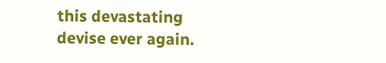this devastating devise ever again.